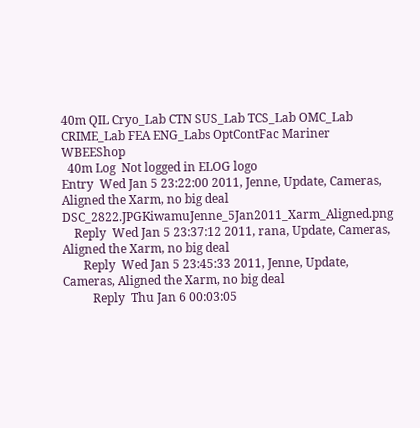40m QIL Cryo_Lab CTN SUS_Lab TCS_Lab OMC_Lab CRIME_Lab FEA ENG_Labs OptContFac Mariner WBEEShop
  40m Log  Not logged in ELOG logo
Entry  Wed Jan 5 23:22:00 2011, Jenne, Update, Cameras, Aligned the Xarm, no big deal DSC_2822.JPGKiwamuJenne_5Jan2011_Xarm_Aligned.png
    Reply  Wed Jan 5 23:37:12 2011, rana, Update, Cameras, Aligned the Xarm, no big deal
       Reply  Wed Jan 5 23:45:33 2011, Jenne, Update, Cameras, Aligned the Xarm, no big deal
          Reply  Thu Jan 6 00:03:05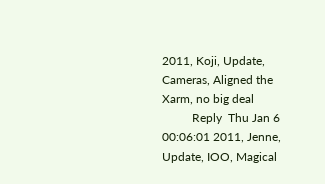2011, Koji, Update, Cameras, Aligned the Xarm, no big deal
          Reply  Thu Jan 6 00:06:01 2011, Jenne, Update, IOO, Magical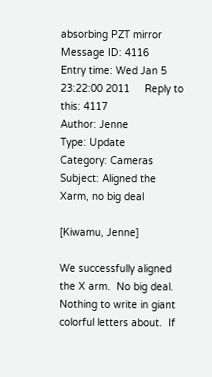absorbing PZT mirror
Message ID: 4116     Entry time: Wed Jan 5 23:22:00 2011     Reply to this: 4117
Author: Jenne
Type: Update
Category: Cameras
Subject: Aligned the Xarm, no big deal

[Kiwamu, Jenne]

We successfully aligned the X arm.  No big deal.  Nothing to write in giant colorful letters about.  If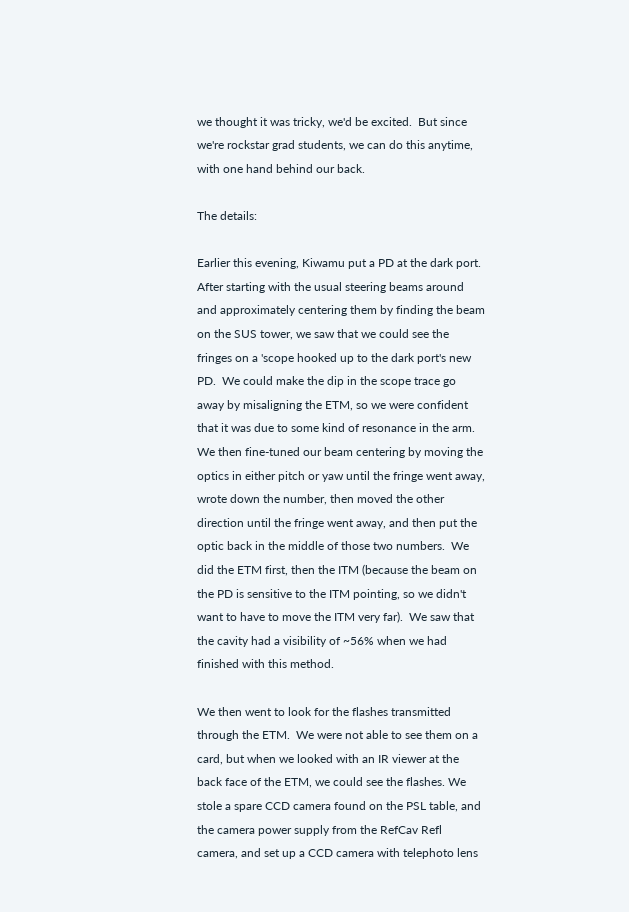we thought it was tricky, we'd be excited.  But since we're rockstar grad students, we can do this anytime, with one hand behind our back.

The details:

Earlier this evening, Kiwamu put a PD at the dark port.  After starting with the usual steering beams around and approximately centering them by finding the beam on the SUS tower, we saw that we could see the fringes on a 'scope hooked up to the dark port's new PD.  We could make the dip in the scope trace go away by misaligning the ETM, so we were confident that it was due to some kind of resonance in the arm.  We then fine-tuned our beam centering by moving the optics in either pitch or yaw until the fringe went away, wrote down the number, then moved the other direction until the fringe went away, and then put the optic back in the middle of those two numbers.  We did the ETM first, then the ITM (because the beam on the PD is sensitive to the ITM pointing, so we didn't want to have to move the ITM very far).  We saw that the cavity had a visibility of ~56% when we had finished with this method.

We then went to look for the flashes transmitted through the ETM.  We were not able to see them on a card, but when we looked with an IR viewer at the back face of the ETM, we could see the flashes. We stole a spare CCD camera found on the PSL table, and the camera power supply from the RefCav Refl camera, and set up a CCD camera with telephoto lens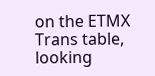on the ETMX Trans table, looking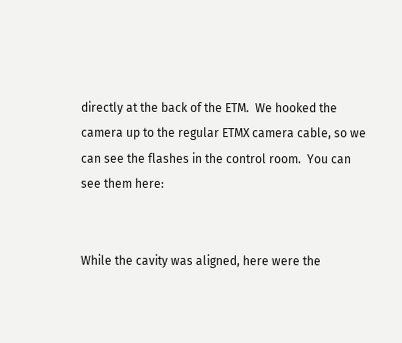directly at the back of the ETM.  We hooked the camera up to the regular ETMX camera cable, so we can see the flashes in the control room.  You can see them here:


While the cavity was aligned, here were the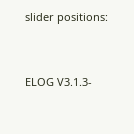slider positions:


ELOG V3.1.3-